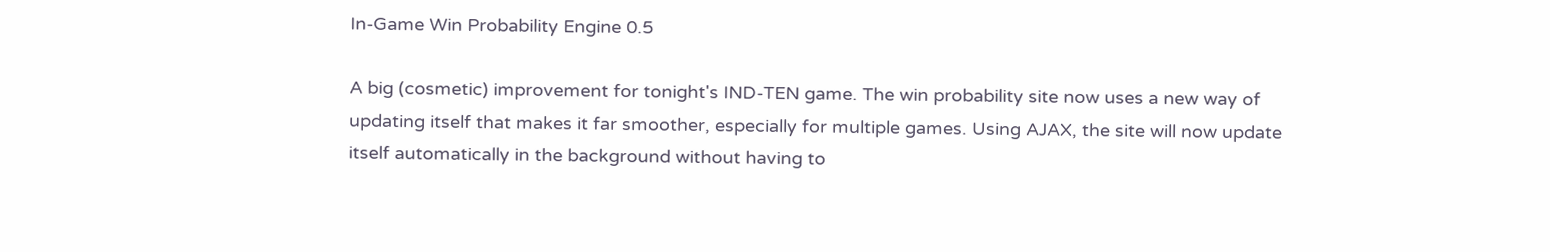In-Game Win Probability Engine 0.5

A big (cosmetic) improvement for tonight's IND-TEN game. The win probability site now uses a new way of updating itself that makes it far smoother, especially for multiple games. Using AJAX, the site will now update itself automatically in the background without having to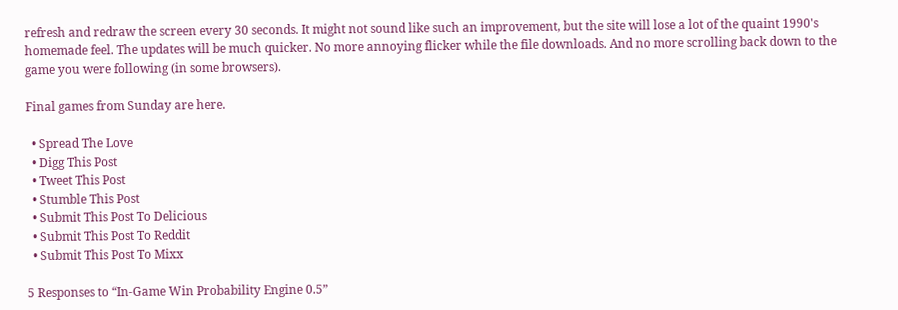refresh and redraw the screen every 30 seconds. It might not sound like such an improvement, but the site will lose a lot of the quaint 1990's homemade feel. The updates will be much quicker. No more annoying flicker while the file downloads. And no more scrolling back down to the game you were following (in some browsers).

Final games from Sunday are here.

  • Spread The Love
  • Digg This Post
  • Tweet This Post
  • Stumble This Post
  • Submit This Post To Delicious
  • Submit This Post To Reddit
  • Submit This Post To Mixx

5 Responses to “In-Game Win Probability Engine 0.5”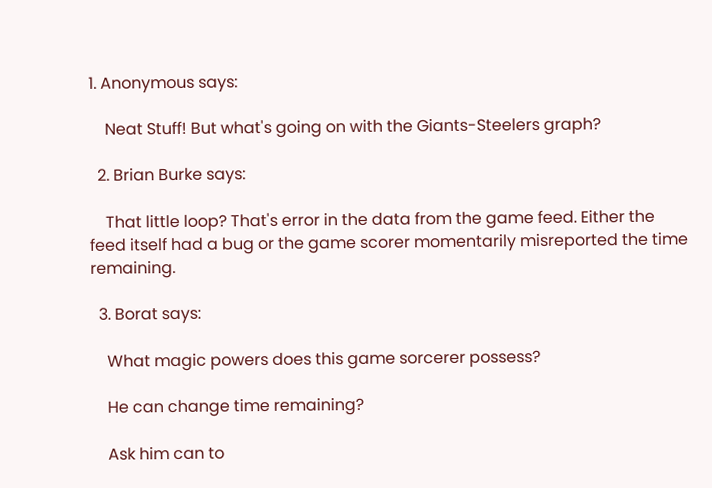1. Anonymous says:

    Neat Stuff! But what's going on with the Giants-Steelers graph?

  2. Brian Burke says:

    That little loop? That's error in the data from the game feed. Either the feed itself had a bug or the game scorer momentarily misreported the time remaining.

  3. Borat says:

    What magic powers does this game sorcerer possess?

    He can change time remaining?

    Ask him can to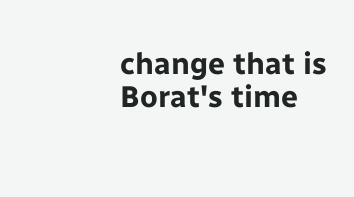change that is Borat's time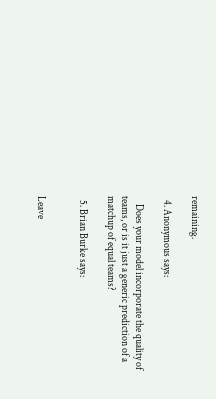remaining.

  4. Anonymous says:

    Does your model incorporate the quality of teams, or is it just a generic prediction of a matchup of equal teams?

  5. Brian Burke says:


Leave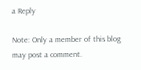a Reply

Note: Only a member of this blog may post a comment.